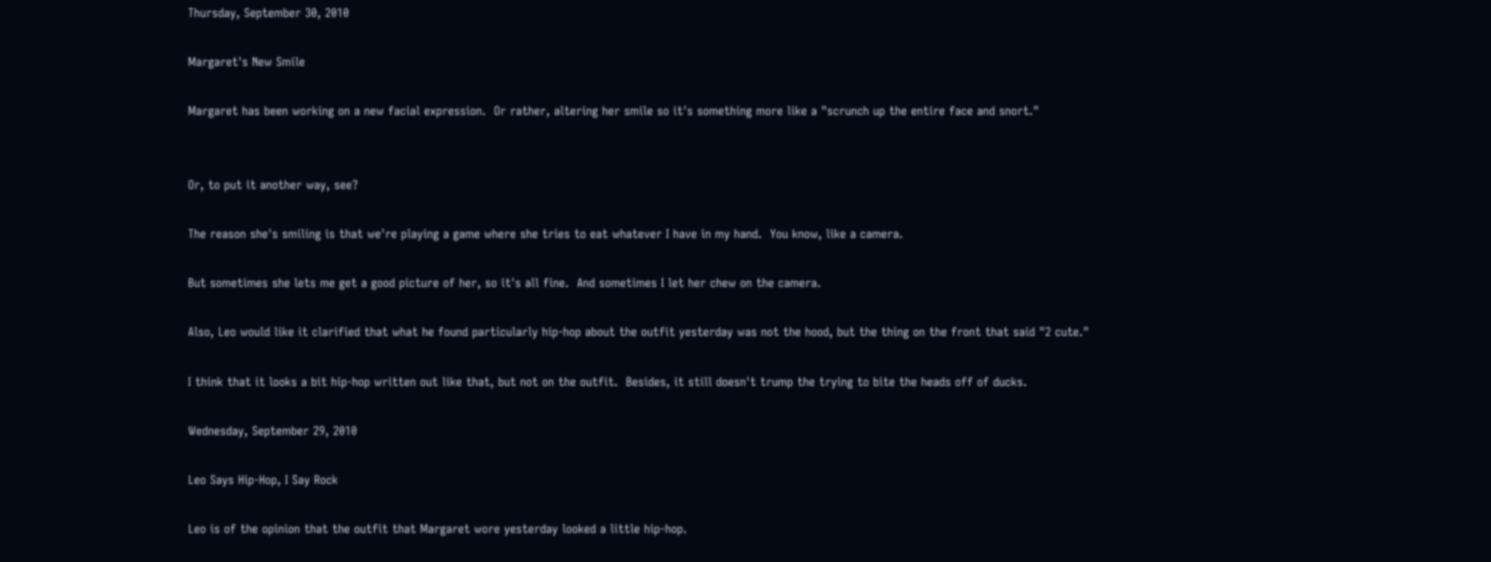Thursday, September 30, 2010

Margaret's New Smile

Margaret has been working on a new facial expression.  Or rather, altering her smile so it's something more like a "scrunch up the entire face and snort."


Or, to put it another way, see?

The reason she's smiling is that we're playing a game where she tries to eat whatever I have in my hand.  You know, like a camera.

But sometimes she lets me get a good picture of her, so it's all fine.  And sometimes I let her chew on the camera.

Also, Leo would like it clarified that what he found particularly hip-hop about the outfit yesterday was not the hood, but the thing on the front that said "2 cute."

I think that it looks a bit hip-hop written out like that, but not on the outfit.  Besides, it still doesn't trump the trying to bite the heads off of ducks.

Wednesday, September 29, 2010

Leo Says Hip-Hop, I Say Rock

Leo is of the opinion that the outfit that Margaret wore yesterday looked a little hip-hop.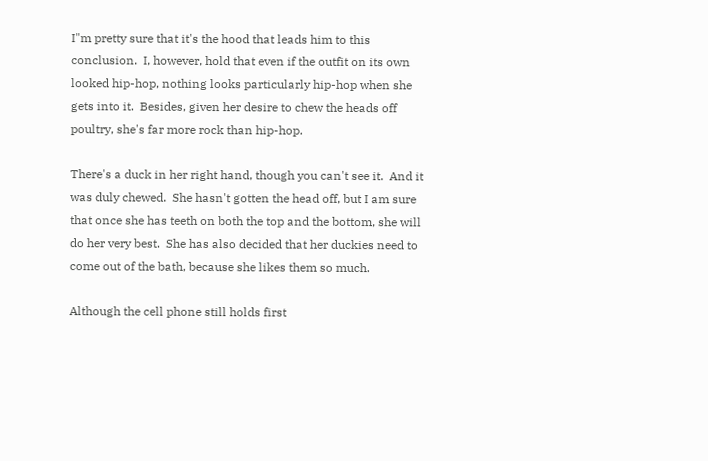I"m pretty sure that it's the hood that leads him to this conclusion.  I, however, hold that even if the outfit on its own looked hip-hop, nothing looks particularly hip-hop when she gets into it.  Besides, given her desire to chew the heads off poultry, she's far more rock than hip-hop.

There's a duck in her right hand, though you can't see it.  And it was duly chewed.  She hasn't gotten the head off, but I am sure that once she has teeth on both the top and the bottom, she will do her very best.  She has also decided that her duckies need to come out of the bath, because she likes them so much.

Although the cell phone still holds first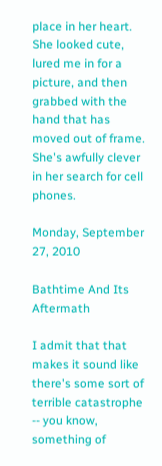place in her heart.  She looked cute, lured me in for a picture, and then grabbed with the hand that has moved out of frame.  She's awfully clever in her search for cell phones.

Monday, September 27, 2010

Bathtime And Its Aftermath

I admit that that makes it sound like there's some sort of terrible catastrophe -- you know, something of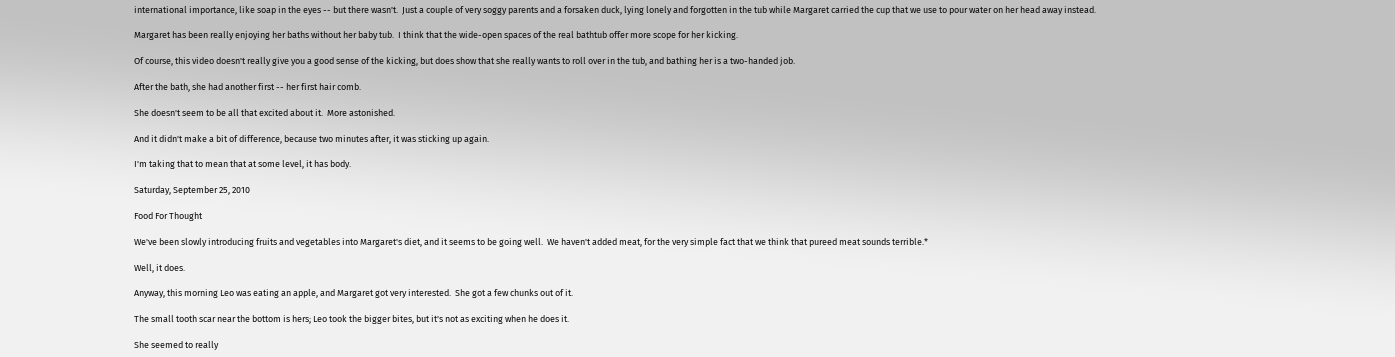international importance, like soap in the eyes -- but there wasn't.  Just a couple of very soggy parents and a forsaken duck, lying lonely and forgotten in the tub while Margaret carried the cup that we use to pour water on her head away instead.

Margaret has been really enjoying her baths without her baby tub.  I think that the wide-open spaces of the real bathtub offer more scope for her kicking.

Of course, this video doesn't really give you a good sense of the kicking, but does show that she really wants to roll over in the tub, and bathing her is a two-handed job.

After the bath, she had another first -- her first hair comb.

She doesn't seem to be all that excited about it.  More astonished.

And it didn't make a bit of difference, because two minutes after, it was sticking up again.

I'm taking that to mean that at some level, it has body.

Saturday, September 25, 2010

Food For Thought

We've been slowly introducing fruits and vegetables into Margaret's diet, and it seems to be going well.  We haven't added meat, for the very simple fact that we think that pureed meat sounds terrible.*

Well, it does.

Anyway, this morning Leo was eating an apple, and Margaret got very interested.  She got a few chunks out of it.

The small tooth scar near the bottom is hers; Leo took the bigger bites, but it's not as exciting when he does it.

She seemed to really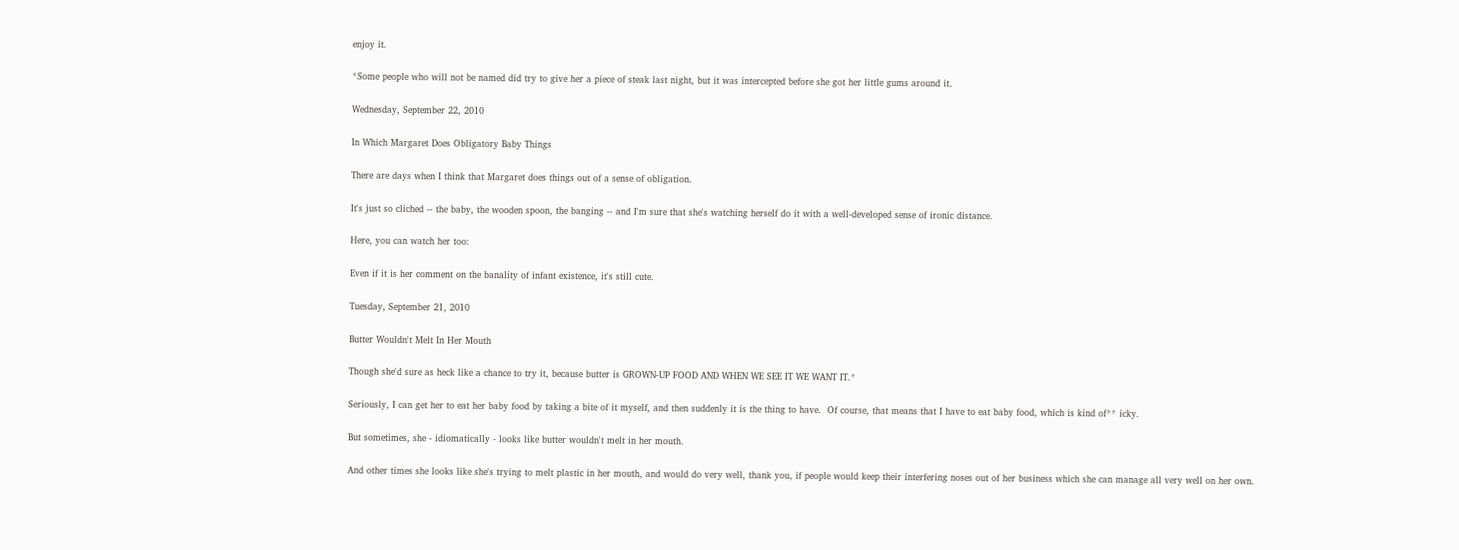enjoy it.

*Some people who will not be named did try to give her a piece of steak last night, but it was intercepted before she got her little gums around it.

Wednesday, September 22, 2010

In Which Margaret Does Obligatory Baby Things

There are days when I think that Margaret does things out of a sense of obligation.

It's just so cliched -- the baby, the wooden spoon, the banging -- and I'm sure that she's watching herself do it with a well-developed sense of ironic distance.

Here, you can watch her too:

Even if it is her comment on the banality of infant existence, it's still cute.

Tuesday, September 21, 2010

Butter Wouldn't Melt In Her Mouth

Though she'd sure as heck like a chance to try it, because butter is GROWN-UP FOOD AND WHEN WE SEE IT WE WANT IT.*

Seriously, I can get her to eat her baby food by taking a bite of it myself, and then suddenly it is the thing to have.  Of course, that means that I have to eat baby food, which is kind of** icky.

But sometimes, she - idiomatically - looks like butter wouldn't melt in her mouth.

And other times she looks like she's trying to melt plastic in her mouth, and would do very well, thank you, if people would keep their interfering noses out of her business which she can manage all very well on her own.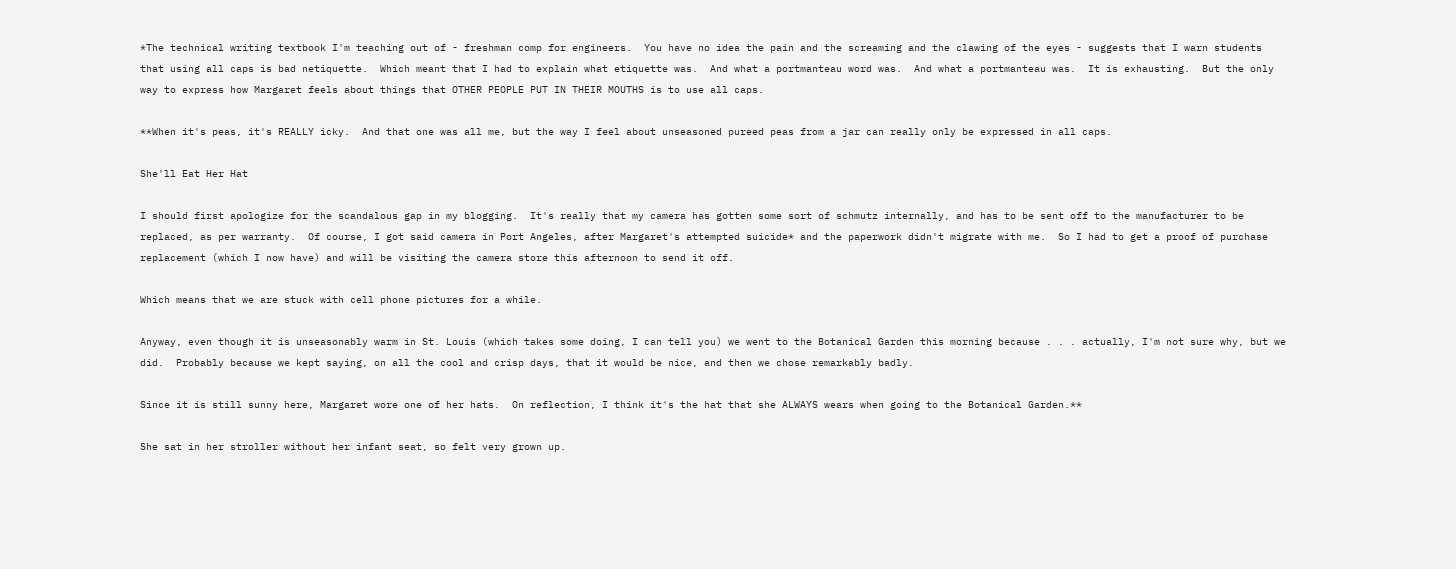*The technical writing textbook I'm teaching out of - freshman comp for engineers.  You have no idea the pain and the screaming and the clawing of the eyes - suggests that I warn students that using all caps is bad netiquette.  Which meant that I had to explain what etiquette was.  And what a portmanteau word was.  And what a portmanteau was.  It is exhausting.  But the only way to express how Margaret feels about things that OTHER PEOPLE PUT IN THEIR MOUTHS is to use all caps.

**When it's peas, it's REALLY icky.  And that one was all me, but the way I feel about unseasoned pureed peas from a jar can really only be expressed in all caps.

She'll Eat Her Hat

I should first apologize for the scandalous gap in my blogging.  It's really that my camera has gotten some sort of schmutz internally, and has to be sent off to the manufacturer to be replaced, as per warranty.  Of course, I got said camera in Port Angeles, after Margaret's attempted suicide* and the paperwork didn't migrate with me.  So I had to get a proof of purchase replacement (which I now have) and will be visiting the camera store this afternoon to send it off.

Which means that we are stuck with cell phone pictures for a while.

Anyway, even though it is unseasonably warm in St. Louis (which takes some doing, I can tell you) we went to the Botanical Garden this morning because . . . actually, I'm not sure why, but we did.  Probably because we kept saying, on all the cool and crisp days, that it would be nice, and then we chose remarkably badly.

Since it is still sunny here, Margaret wore one of her hats.  On reflection, I think it's the hat that she ALWAYS wears when going to the Botanical Garden.**

She sat in her stroller without her infant seat, so felt very grown up.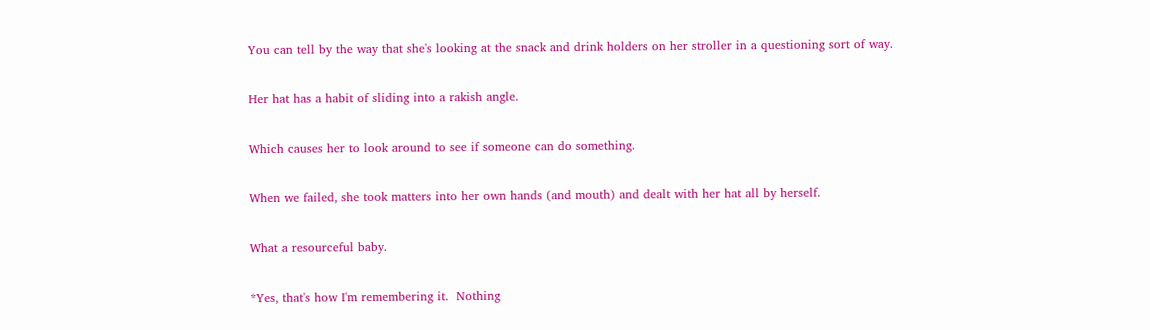You can tell by the way that she's looking at the snack and drink holders on her stroller in a questioning sort of way.

Her hat has a habit of sliding into a rakish angle.

Which causes her to look around to see if someone can do something.

When we failed, she took matters into her own hands (and mouth) and dealt with her hat all by herself.

What a resourceful baby.

*Yes, that's how I'm remembering it.  Nothing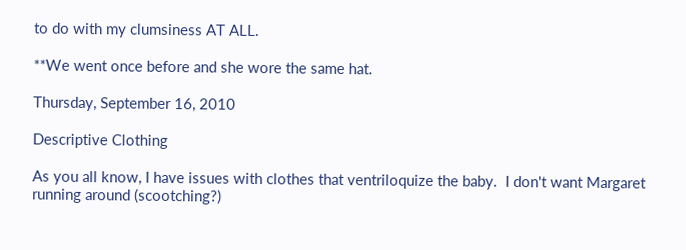to do with my clumsiness AT ALL.

**We went once before and she wore the same hat.

Thursday, September 16, 2010

Descriptive Clothing

As you all know, I have issues with clothes that ventriloquize the baby.  I don't want Margaret running around (scootching?)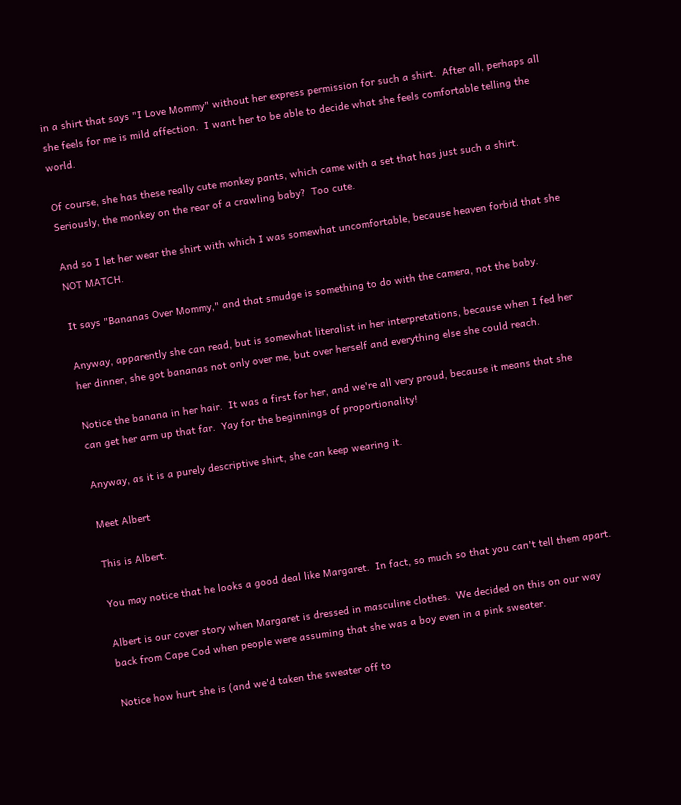in a shirt that says "I Love Mommy" without her express permission for such a shirt.  After all, perhaps all she feels for me is mild affection.  I want her to be able to decide what she feels comfortable telling the world.

Of course, she has these really cute monkey pants, which came with a set that has just such a shirt.  Seriously, the monkey on the rear of a crawling baby?  Too cute.

And so I let her wear the shirt with which I was somewhat uncomfortable, because heaven forbid that she NOT MATCH.

It says "Bananas Over Mommy," and that smudge is something to do with the camera, not the baby.

Anyway, apparently she can read, but is somewhat literalist in her interpretations, because when I fed her her dinner, she got bananas not only over me, but over herself and everything else she could reach.

Notice the banana in her hair.  It was a first for her, and we're all very proud, because it means that she can get her arm up that far.  Yay for the beginnings of proportionality!

Anyway, as it is a purely descriptive shirt, she can keep wearing it.

Meet Albert

This is Albert.

You may notice that he looks a good deal like Margaret.  In fact, so much so that you can't tell them apart.

Albert is our cover story when Margaret is dressed in masculine clothes.  We decided on this on our way back from Cape Cod when people were assuming that she was a boy even in a pink sweater.

Notice how hurt she is (and we'd taken the sweater off to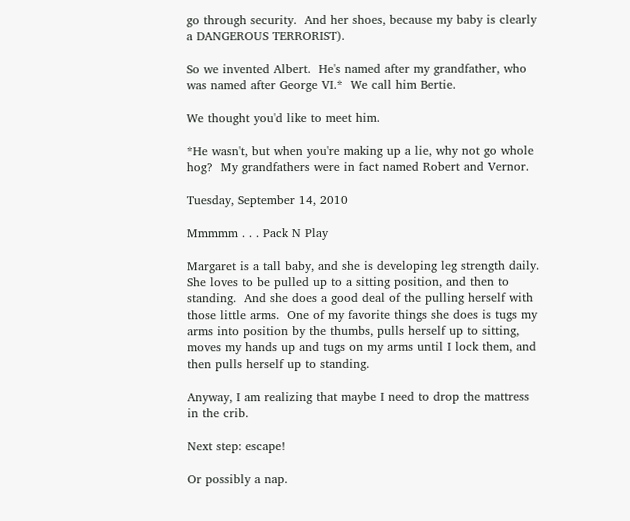go through security.  And her shoes, because my baby is clearly a DANGEROUS TERRORIST).

So we invented Albert.  He's named after my grandfather, who was named after George VI.*  We call him Bertie.

We thought you'd like to meet him.

*He wasn't, but when you're making up a lie, why not go whole hog?  My grandfathers were in fact named Robert and Vernor.

Tuesday, September 14, 2010

Mmmmm . . . Pack N Play

Margaret is a tall baby, and she is developing leg strength daily.  She loves to be pulled up to a sitting position, and then to standing.  And she does a good deal of the pulling herself with those little arms.  One of my favorite things she does is tugs my arms into position by the thumbs, pulls herself up to sitting, moves my hands up and tugs on my arms until I lock them, and then pulls herself up to standing.

Anyway, I am realizing that maybe I need to drop the mattress in the crib.

Next step: escape!

Or possibly a nap.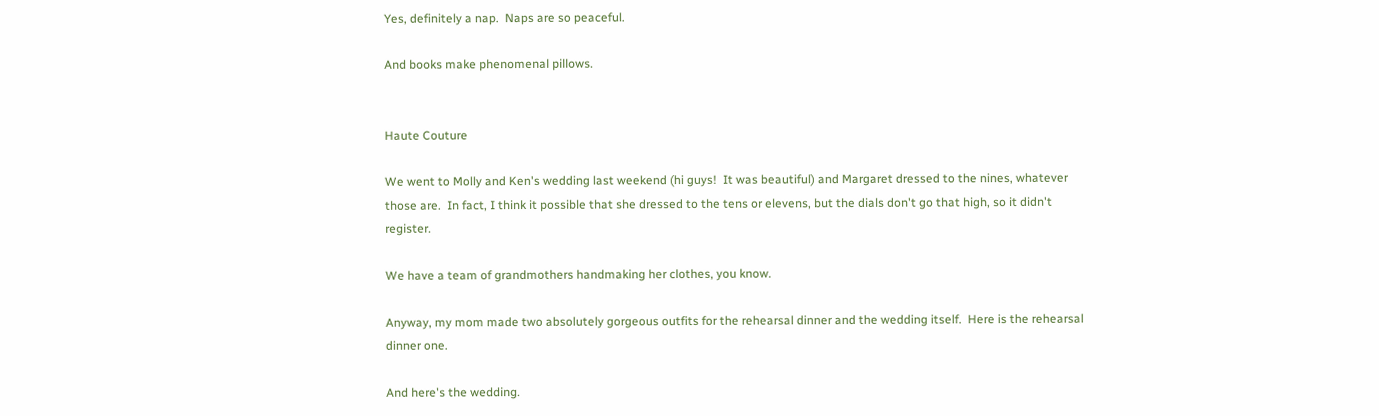Yes, definitely a nap.  Naps are so peaceful.

And books make phenomenal pillows.


Haute Couture

We went to Molly and Ken's wedding last weekend (hi guys!  It was beautiful) and Margaret dressed to the nines, whatever those are.  In fact, I think it possible that she dressed to the tens or elevens, but the dials don't go that high, so it didn't register.

We have a team of grandmothers handmaking her clothes, you know.

Anyway, my mom made two absolutely gorgeous outfits for the rehearsal dinner and the wedding itself.  Here is the rehearsal dinner one.

And here's the wedding.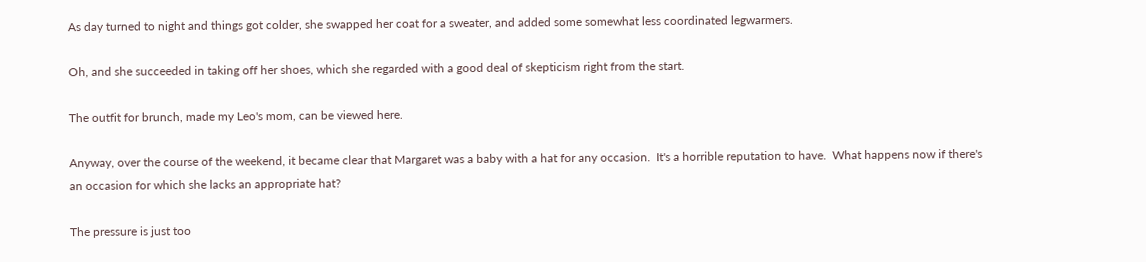As day turned to night and things got colder, she swapped her coat for a sweater, and added some somewhat less coordinated legwarmers.

Oh, and she succeeded in taking off her shoes, which she regarded with a good deal of skepticism right from the start.

The outfit for brunch, made my Leo's mom, can be viewed here.

Anyway, over the course of the weekend, it became clear that Margaret was a baby with a hat for any occasion.  It's a horrible reputation to have.  What happens now if there's an occasion for which she lacks an appropriate hat?

The pressure is just too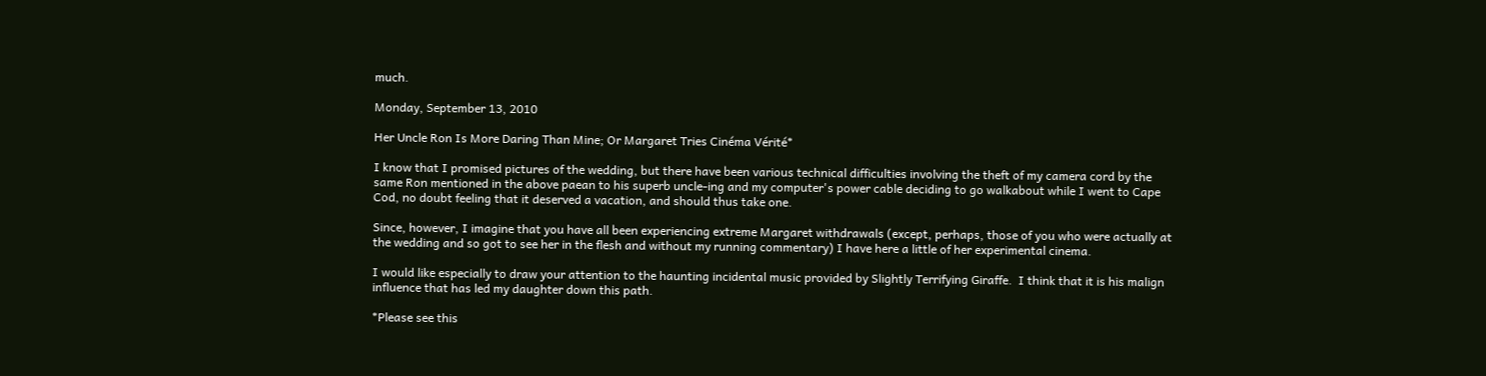much.

Monday, September 13, 2010

Her Uncle Ron Is More Daring Than Mine; Or Margaret Tries Cinéma Vérité*

I know that I promised pictures of the wedding, but there have been various technical difficulties involving the theft of my camera cord by the same Ron mentioned in the above paean to his superb uncle-ing and my computer's power cable deciding to go walkabout while I went to Cape Cod, no doubt feeling that it deserved a vacation, and should thus take one.

Since, however, I imagine that you have all been experiencing extreme Margaret withdrawals (except, perhaps, those of you who were actually at the wedding and so got to see her in the flesh and without my running commentary) I have here a little of her experimental cinema.

I would like especially to draw your attention to the haunting incidental music provided by Slightly Terrifying Giraffe.  I think that it is his malign influence that has led my daughter down this path.

*Please see this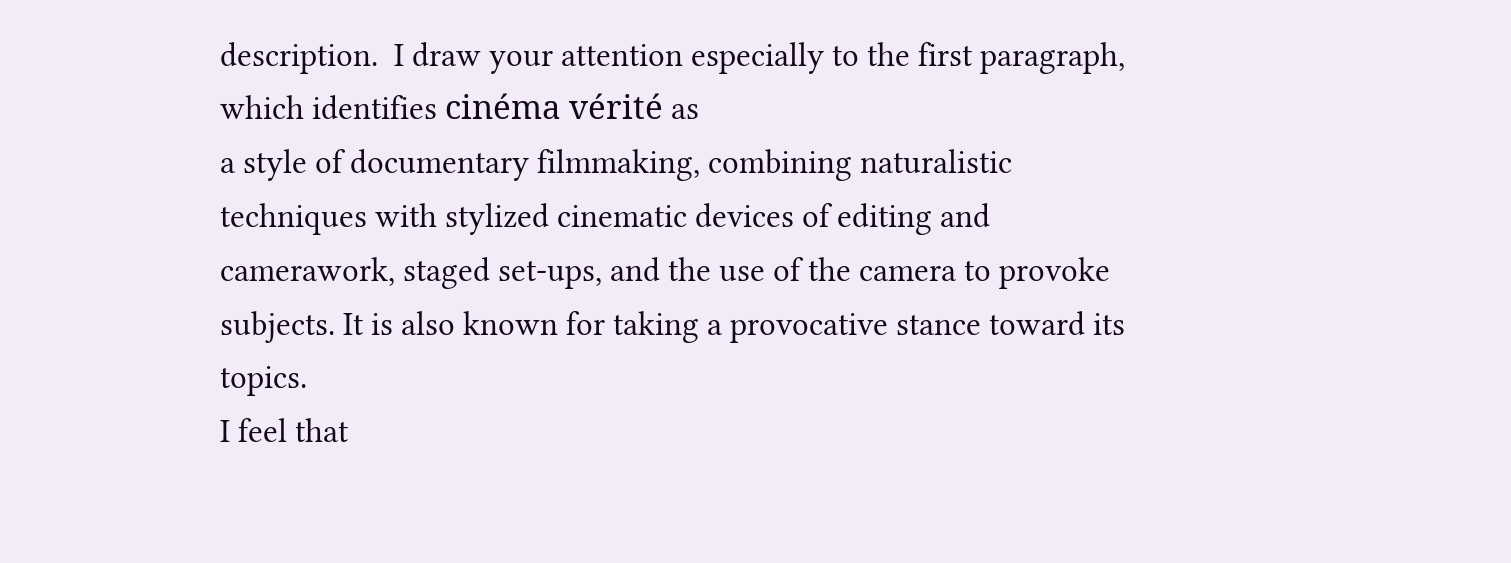description.  I draw your attention especially to the first paragraph, which identifies cinéma vérité as
a style of documentary filmmaking, combining naturalistic techniques with stylized cinematic devices of editing and camerawork, staged set-ups, and the use of the camera to provoke subjects. It is also known for taking a provocative stance toward its topics.
I feel that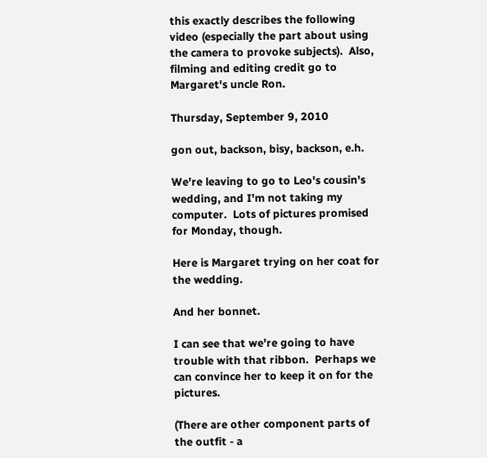this exactly describes the following video (especially the part about using the camera to provoke subjects).  Also, filming and editing credit go to Margaret's uncle Ron.

Thursday, September 9, 2010

gon out, backson, bisy, backson, e.h.

We're leaving to go to Leo's cousin's wedding, and I'm not taking my computer.  Lots of pictures promised for Monday, though.

Here is Margaret trying on her coat for the wedding.

And her bonnet.

I can see that we're going to have trouble with that ribbon.  Perhaps we can convince her to keep it on for the pictures.

(There are other component parts of the outfit - a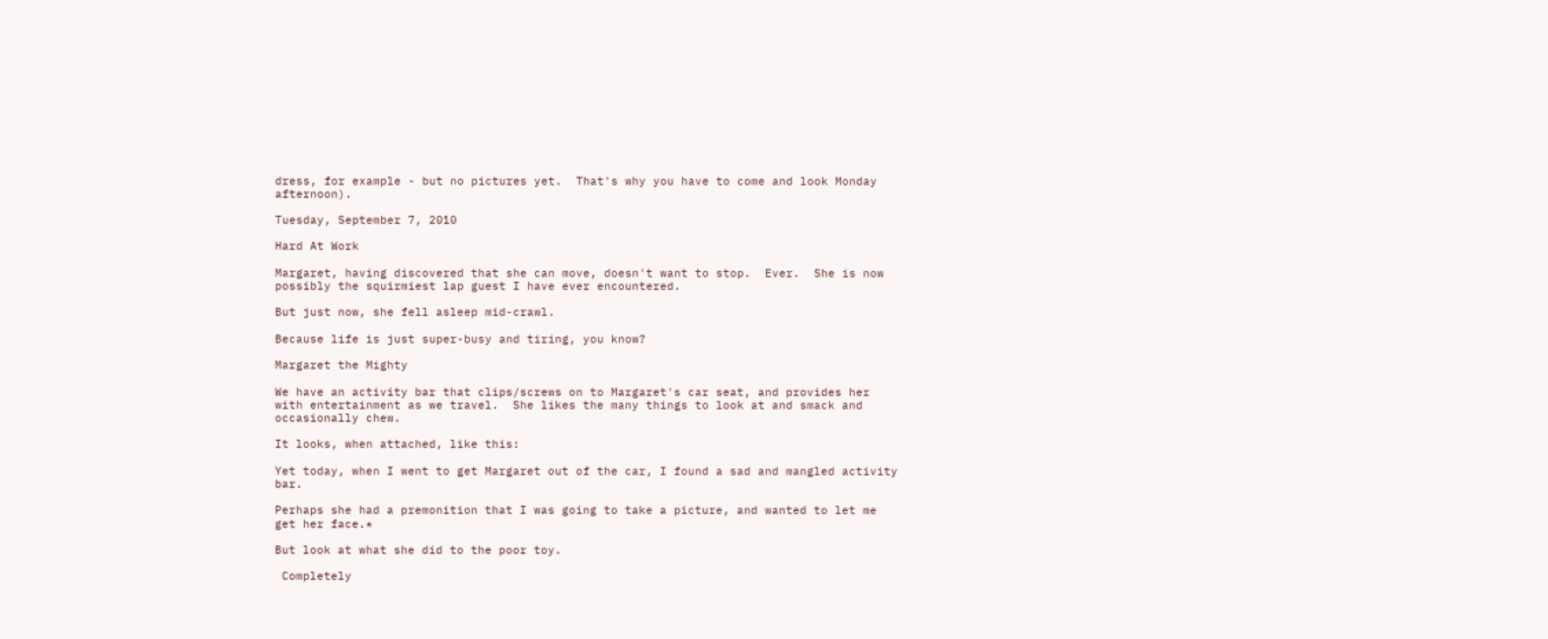dress, for example - but no pictures yet.  That's why you have to come and look Monday afternoon).

Tuesday, September 7, 2010

Hard At Work

Margaret, having discovered that she can move, doesn't want to stop.  Ever.  She is now possibly the squirmiest lap guest I have ever encountered.

But just now, she fell asleep mid-crawl.

Because life is just super-busy and tiring, you know?

Margaret the Mighty

We have an activity bar that clips/screws on to Margaret's car seat, and provides her with entertainment as we travel.  She likes the many things to look at and smack and occasionally chew.

It looks, when attached, like this:

Yet today, when I went to get Margaret out of the car, I found a sad and mangled activity bar.

Perhaps she had a premonition that I was going to take a picture, and wanted to let me get her face.*

But look at what she did to the poor toy.

 Completely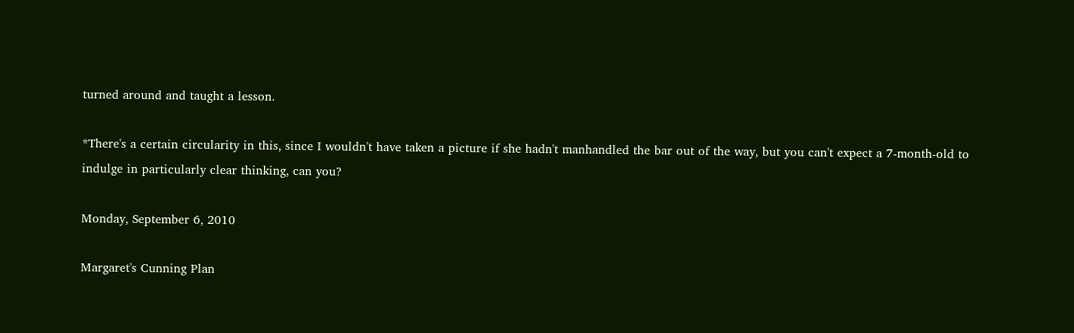turned around and taught a lesson.

*There's a certain circularity in this, since I wouldn't have taken a picture if she hadn't manhandled the bar out of the way, but you can't expect a 7-month-old to indulge in particularly clear thinking, can you?

Monday, September 6, 2010

Margaret's Cunning Plan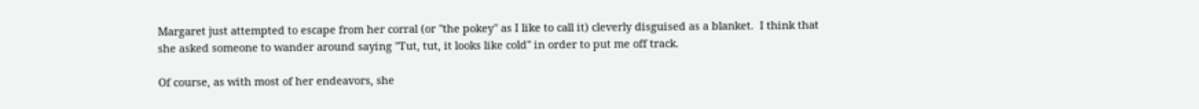Margaret just attempted to escape from her corral (or "the pokey" as I like to call it) cleverly disguised as a blanket.  I think that she asked someone to wander around saying "Tut, tut, it looks like cold" in order to put me off track.

Of course, as with most of her endeavors, she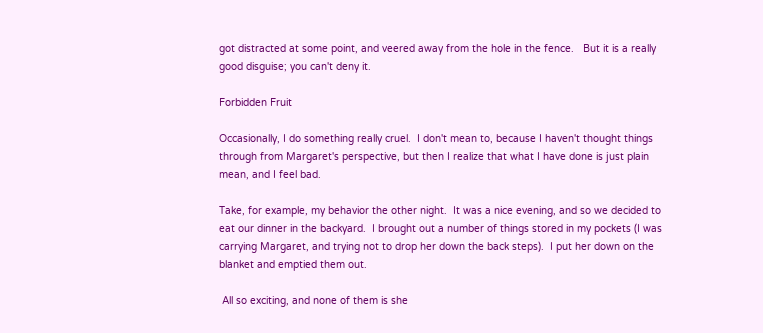got distracted at some point, and veered away from the hole in the fence.   But it is a really good disguise; you can't deny it.

Forbidden Fruit

Occasionally, I do something really cruel.  I don't mean to, because I haven't thought things through from Margaret's perspective, but then I realize that what I have done is just plain mean, and I feel bad.

Take, for example, my behavior the other night.  It was a nice evening, and so we decided to eat our dinner in the backyard.  I brought out a number of things stored in my pockets (I was carrying Margaret, and trying not to drop her down the back steps).  I put her down on the blanket and emptied them out.

 All so exciting, and none of them is she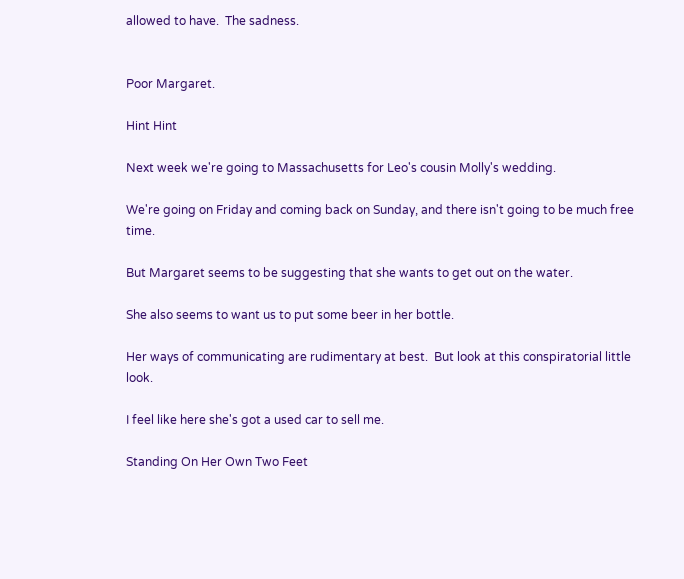allowed to have.  The sadness.


Poor Margaret.

Hint Hint

Next week we're going to Massachusetts for Leo's cousin Molly's wedding.

We're going on Friday and coming back on Sunday, and there isn't going to be much free time.

But Margaret seems to be suggesting that she wants to get out on the water.

She also seems to want us to put some beer in her bottle.

Her ways of communicating are rudimentary at best.  But look at this conspiratorial little look.

I feel like here she's got a used car to sell me.

Standing On Her Own Two Feet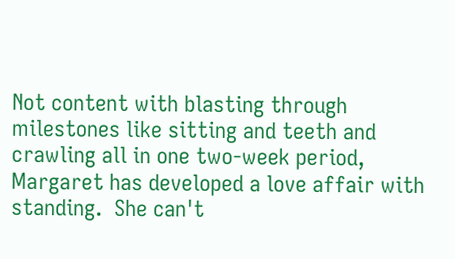Not content with blasting through milestones like sitting and teeth and crawling all in one two-week period, Margaret has developed a love affair with standing.  She can't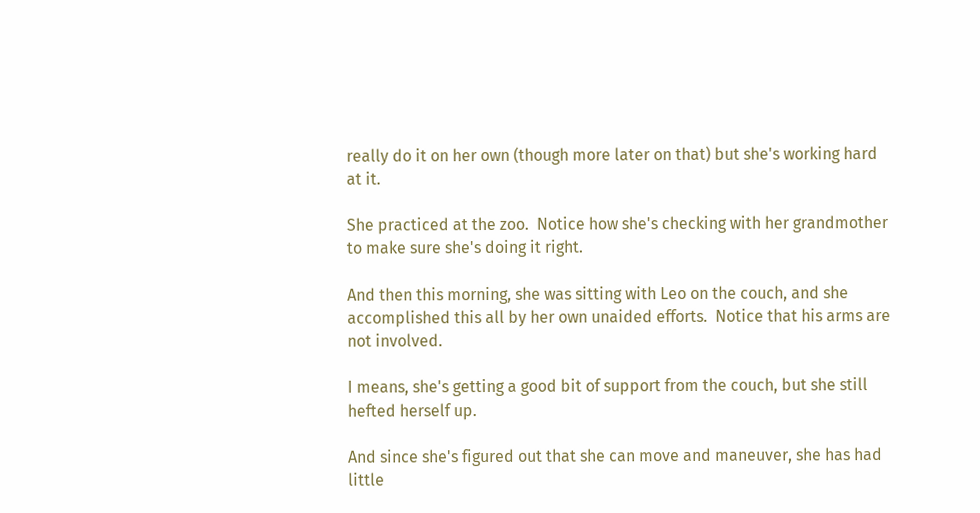really do it on her own (though more later on that) but she's working hard at it.

She practiced at the zoo.  Notice how she's checking with her grandmother to make sure she's doing it right.

And then this morning, she was sitting with Leo on the couch, and she accomplished this all by her own unaided efforts.  Notice that his arms are not involved.

I means, she's getting a good bit of support from the couch, but she still hefted herself up.

And since she's figured out that she can move and maneuver, she has had little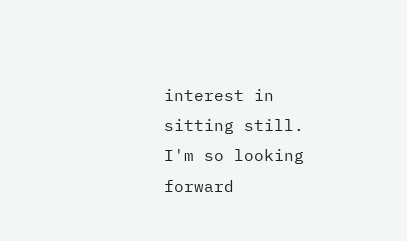interest in sitting still.  I'm so looking forward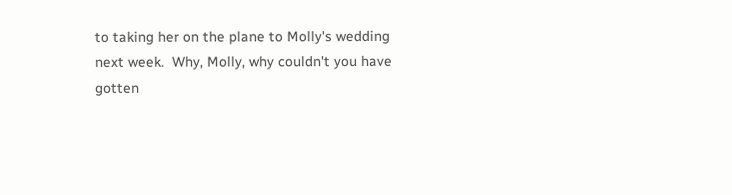to taking her on the plane to Molly's wedding next week.  Why, Molly, why couldn't you have gotten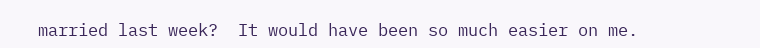married last week?  It would have been so much easier on me.